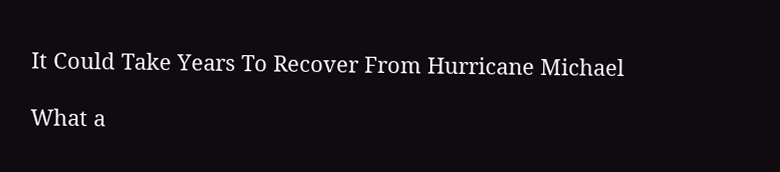It Could Take Years To Recover From Hurricane Michael

What a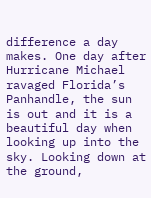difference a day makes. One day after Hurricane Michael ravaged Florida’s Panhandle, the sun is out and it is a beautiful day when looking up into the sky. Looking down at the ground,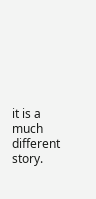it is a much different story.